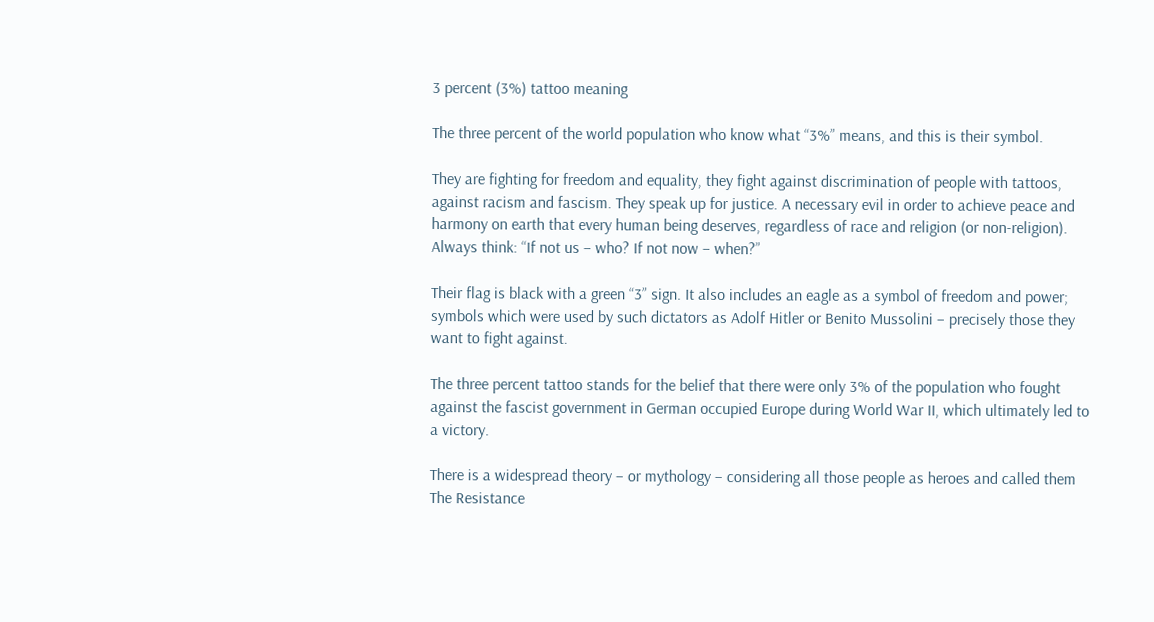3 percent (3%) tattoo meaning

The three percent of the world population who know what “3%” means, and this is their symbol.

They are fighting for freedom and equality, they fight against discrimination of people with tattoos, against racism and fascism. They speak up for justice. A necessary evil in order to achieve peace and harmony on earth that every human being deserves, regardless of race and religion (or non-religion). Always think: “If not us – who? If not now – when?”

Their flag is black with a green “3” sign. It also includes an eagle as a symbol of freedom and power; symbols which were used by such dictators as Adolf Hitler or Benito Mussolini – precisely those they want to fight against.

The three percent tattoo stands for the belief that there were only 3% of the population who fought against the fascist government in German occupied Europe during World War II, which ultimately led to a victory.

There is a widespread theory – or mythology – considering all those people as heroes and called them The Resistance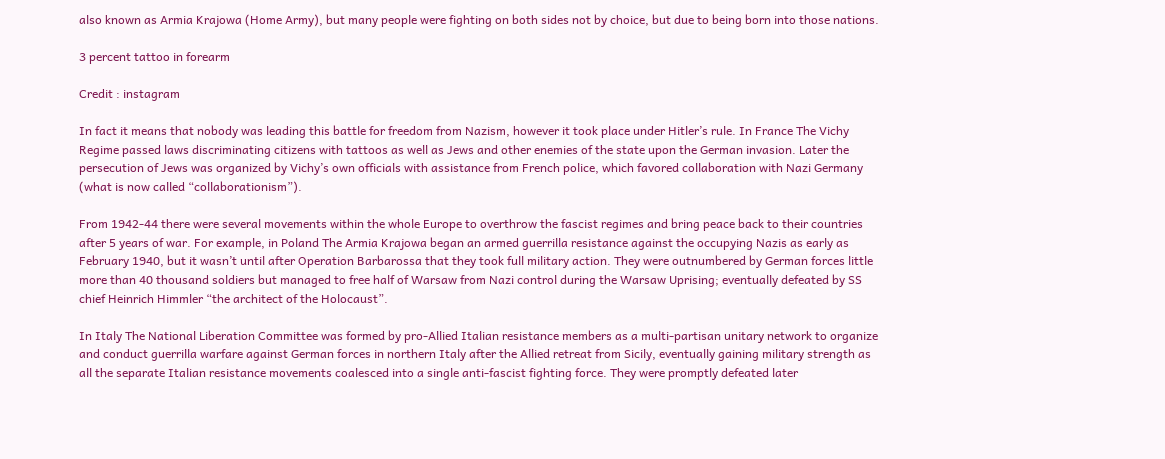also known as Armia Krajowa (Home Army), but many people were fighting on both sides not by choice, but due to being born into those nations.

3 percent tattoo in forearm

Credit : instagram

In fact it means that nobody was leading this battle for freedom from Nazism, however it took place under Hitler’s rule. In France The Vichy Regime passed laws discriminating citizens with tattoos as well as Jews and other enemies of the state upon the German invasion. Later the persecution of Jews was organized by Vichy’s own officials with assistance from French police, which favored collaboration with Nazi Germany (what is now called “collaborationism”).

From 1942-44 there were several movements within the whole Europe to overthrow the fascist regimes and bring peace back to their countries after 5 years of war. For example, in Poland The Armia Krajowa began an armed guerrilla resistance against the occupying Nazis as early as February 1940, but it wasn’t until after Operation Barbarossa that they took full military action. They were outnumbered by German forces little more than 40 thousand soldiers but managed to free half of Warsaw from Nazi control during the Warsaw Uprising; eventually defeated by SS chief Heinrich Himmler “the architect of the Holocaust”.

In Italy The National Liberation Committee was formed by pro-Allied Italian resistance members as a multi-partisan unitary network to organize and conduct guerrilla warfare against German forces in northern Italy after the Allied retreat from Sicily, eventually gaining military strength as all the separate Italian resistance movements coalesced into a single anti-fascist fighting force. They were promptly defeated later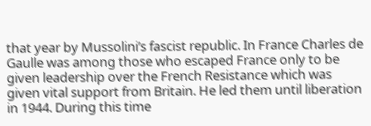that year by Mussolini’s fascist republic. In France Charles de Gaulle was among those who escaped France only to be given leadership over the French Resistance which was given vital support from Britain. He led them until liberation in 1944. During this time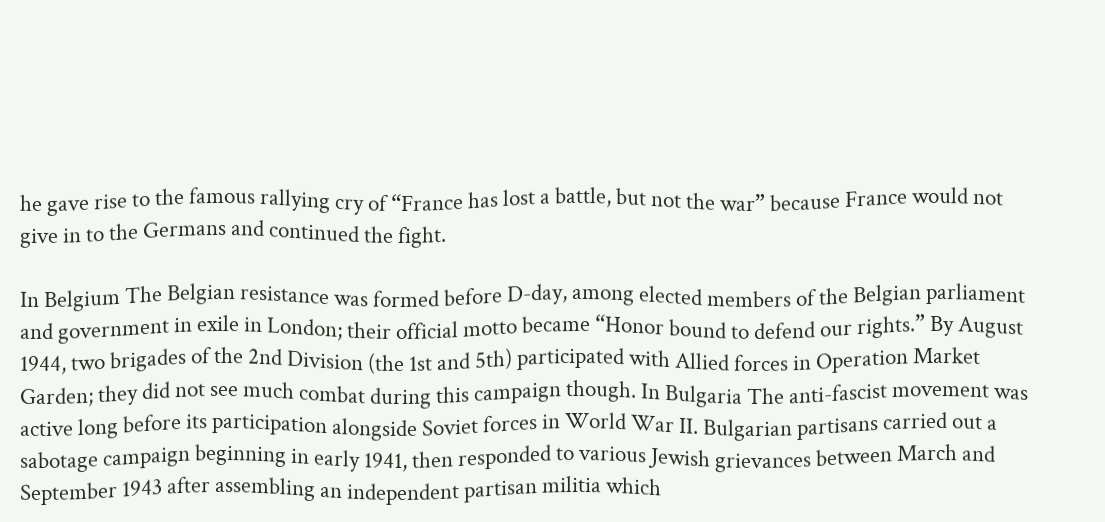he gave rise to the famous rallying cry of “France has lost a battle, but not the war” because France would not give in to the Germans and continued the fight.

In Belgium The Belgian resistance was formed before D-day, among elected members of the Belgian parliament and government in exile in London; their official motto became “Honor bound to defend our rights.” By August 1944, two brigades of the 2nd Division (the 1st and 5th) participated with Allied forces in Operation Market Garden; they did not see much combat during this campaign though. In Bulgaria The anti-fascist movement was active long before its participation alongside Soviet forces in World War II. Bulgarian partisans carried out a sabotage campaign beginning in early 1941, then responded to various Jewish grievances between March and September 1943 after assembling an independent partisan militia which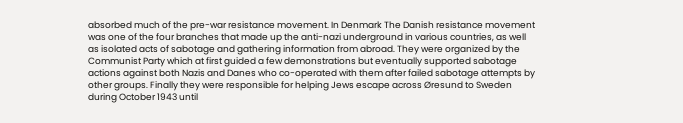absorbed much of the pre-war resistance movement. In Denmark The Danish resistance movement was one of the four branches that made up the anti-nazi underground in various countries, as well as isolated acts of sabotage and gathering information from abroad. They were organized by the Communist Party which at first guided a few demonstrations but eventually supported sabotage actions against both Nazis and Danes who co-operated with them after failed sabotage attempts by other groups. Finally they were responsible for helping Jews escape across Øresund to Sweden during October 1943 until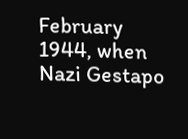February 1944, when Nazi Gestapo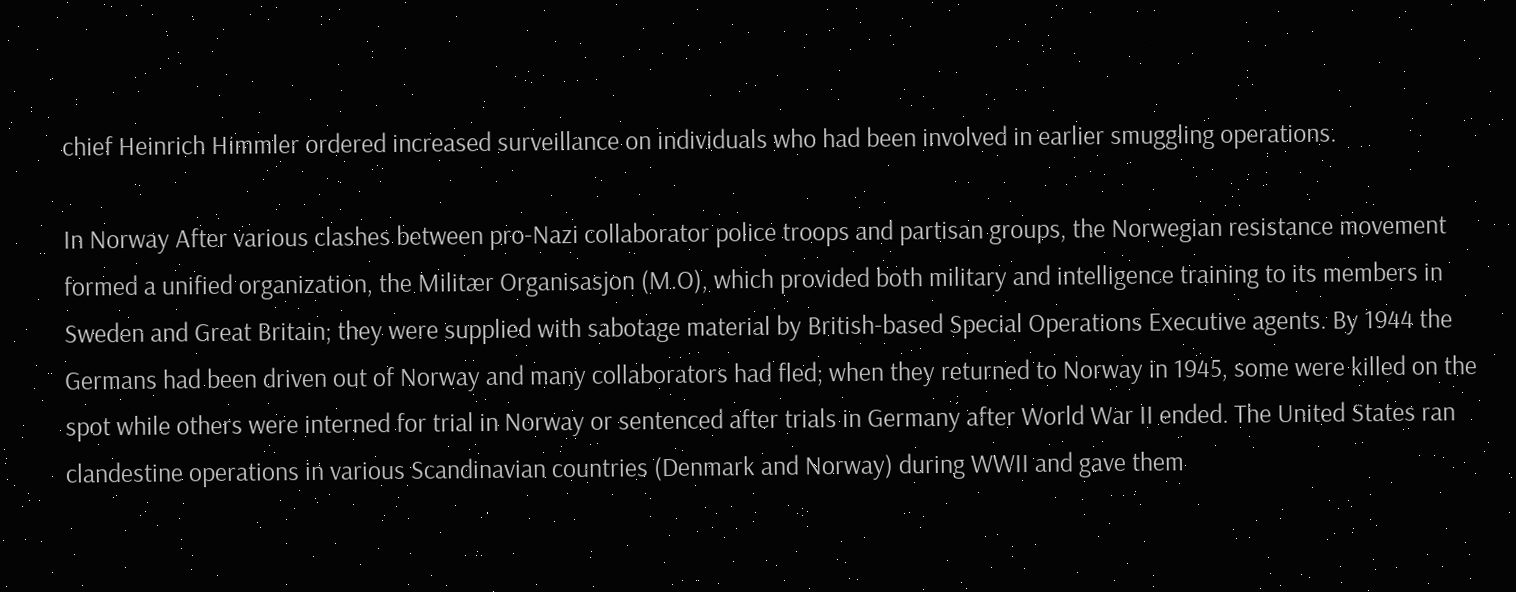chief Heinrich Himmler ordered increased surveillance on individuals who had been involved in earlier smuggling operations.

In Norway After various clashes between pro-Nazi collaborator police troops and partisan groups, the Norwegian resistance movement formed a unified organization, the Militær Organisasjon (M.O), which provided both military and intelligence training to its members in Sweden and Great Britain; they were supplied with sabotage material by British-based Special Operations Executive agents. By 1944 the Germans had been driven out of Norway and many collaborators had fled; when they returned to Norway in 1945, some were killed on the spot while others were interned for trial in Norway or sentenced after trials in Germany after World War II ended. The United States ran clandestine operations in various Scandinavian countries (Denmark and Norway) during WWII and gave them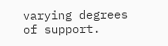varying degrees of support.